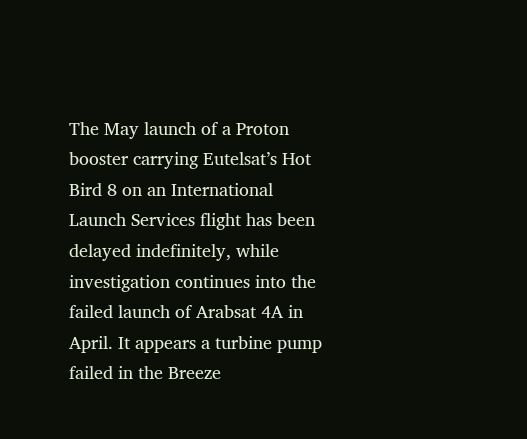The May launch of a Proton booster carrying Eutelsat’s Hot Bird 8 on an International Launch Services flight has been delayed indefinitely, while investigation continues into the failed launch of Arabsat 4A in April. It appears a turbine pump failed in the Breeze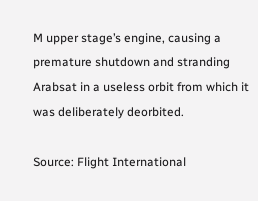M upper stage’s engine, causing a premature shutdown and stranding Arabsat in a useless orbit from which it was deliberately deorbited.

Source: Flight International